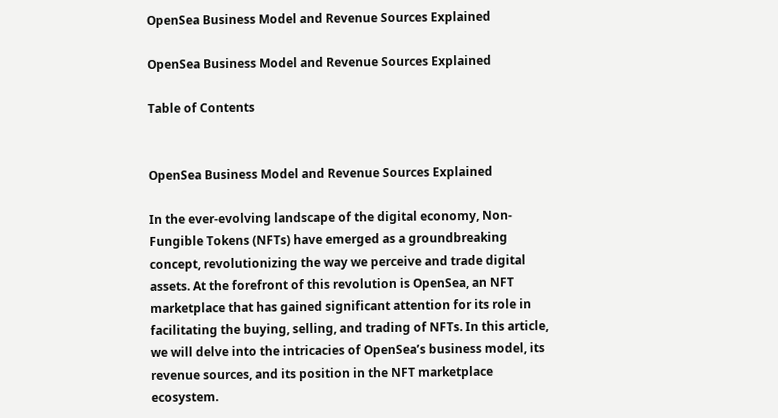OpenSea Business Model and Revenue Sources Explained

OpenSea Business Model and Revenue Sources Explained

Table of Contents


OpenSea Business Model and Revenue Sources Explained

In the ever-evolving landscape of the digital economy, Non-Fungible Tokens (NFTs) have emerged as a groundbreaking concept, revolutionizing the way we perceive and trade digital assets. At the forefront of this revolution is OpenSea, an NFT marketplace that has gained significant attention for its role in facilitating the buying, selling, and trading of NFTs. In this article, we will delve into the intricacies of OpenSea’s business model, its revenue sources, and its position in the NFT marketplace ecosystem.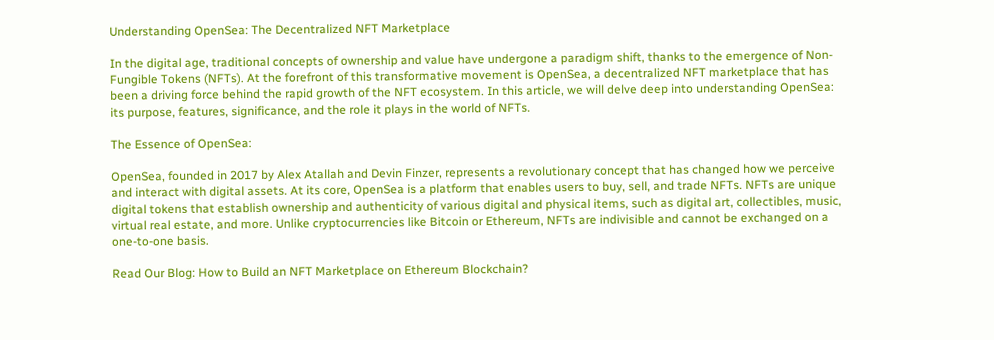Understanding OpenSea: The Decentralized NFT Marketplace

In the digital age, traditional concepts of ownership and value have undergone a paradigm shift, thanks to the emergence of Non-Fungible Tokens (NFTs). At the forefront of this transformative movement is OpenSea, a decentralized NFT marketplace that has been a driving force behind the rapid growth of the NFT ecosystem. In this article, we will delve deep into understanding OpenSea: its purpose, features, significance, and the role it plays in the world of NFTs.

The Essence of OpenSea:

OpenSea, founded in 2017 by Alex Atallah and Devin Finzer, represents a revolutionary concept that has changed how we perceive and interact with digital assets. At its core, OpenSea is a platform that enables users to buy, sell, and trade NFTs. NFTs are unique digital tokens that establish ownership and authenticity of various digital and physical items, such as digital art, collectibles, music, virtual real estate, and more. Unlike cryptocurrencies like Bitcoin or Ethereum, NFTs are indivisible and cannot be exchanged on a one-to-one basis.

Read Our Blog: How to Build an NFT Marketplace on Ethereum Blockchain?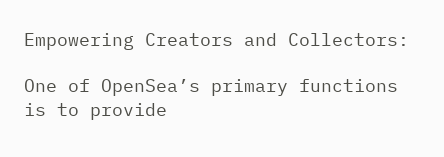Empowering Creators and Collectors:

One of OpenSea’s primary functions is to provide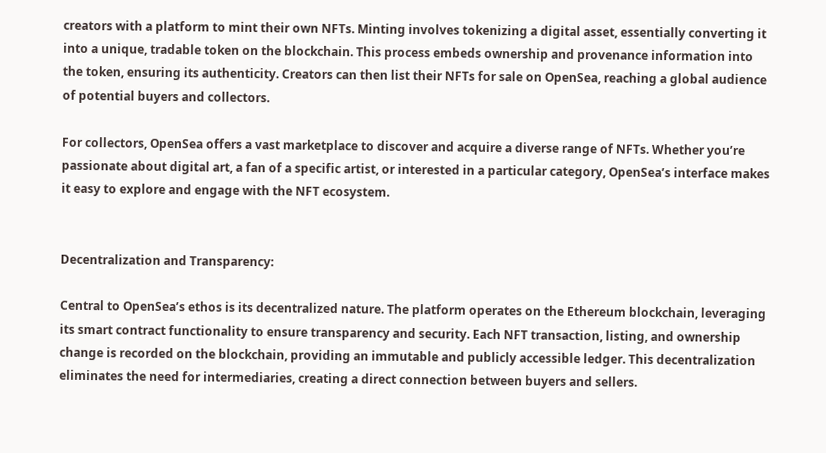creators with a platform to mint their own NFTs. Minting involves tokenizing a digital asset, essentially converting it into a unique, tradable token on the blockchain. This process embeds ownership and provenance information into the token, ensuring its authenticity. Creators can then list their NFTs for sale on OpenSea, reaching a global audience of potential buyers and collectors.

For collectors, OpenSea offers a vast marketplace to discover and acquire a diverse range of NFTs. Whether you’re passionate about digital art, a fan of a specific artist, or interested in a particular category, OpenSea’s interface makes it easy to explore and engage with the NFT ecosystem.


Decentralization and Transparency:

Central to OpenSea’s ethos is its decentralized nature. The platform operates on the Ethereum blockchain, leveraging its smart contract functionality to ensure transparency and security. Each NFT transaction, listing, and ownership change is recorded on the blockchain, providing an immutable and publicly accessible ledger. This decentralization eliminates the need for intermediaries, creating a direct connection between buyers and sellers.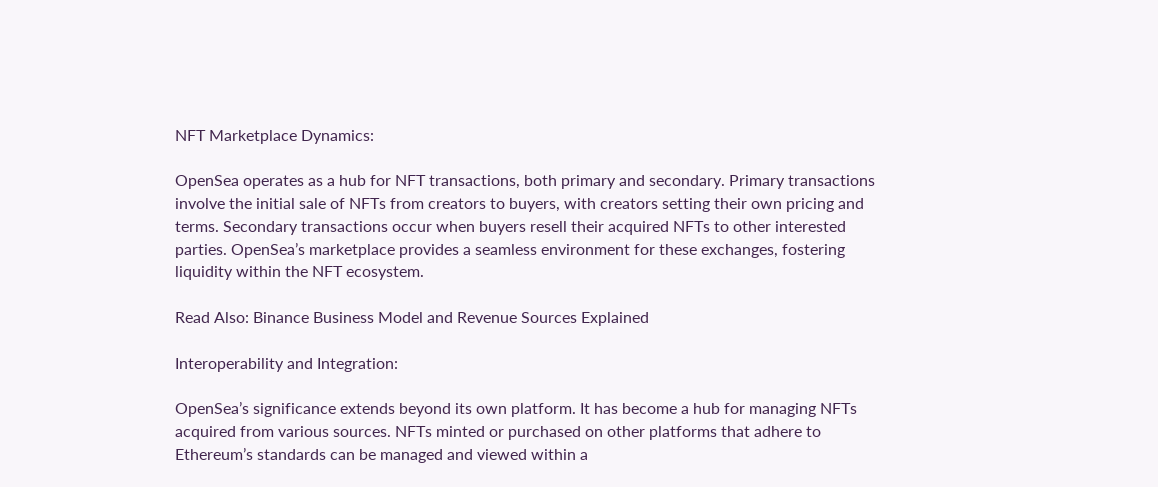NFT Marketplace Dynamics:

OpenSea operates as a hub for NFT transactions, both primary and secondary. Primary transactions involve the initial sale of NFTs from creators to buyers, with creators setting their own pricing and terms. Secondary transactions occur when buyers resell their acquired NFTs to other interested parties. OpenSea’s marketplace provides a seamless environment for these exchanges, fostering liquidity within the NFT ecosystem.

Read Also: Binance Business Model and Revenue Sources Explained

Interoperability and Integration:

OpenSea’s significance extends beyond its own platform. It has become a hub for managing NFTs acquired from various sources. NFTs minted or purchased on other platforms that adhere to Ethereum’s standards can be managed and viewed within a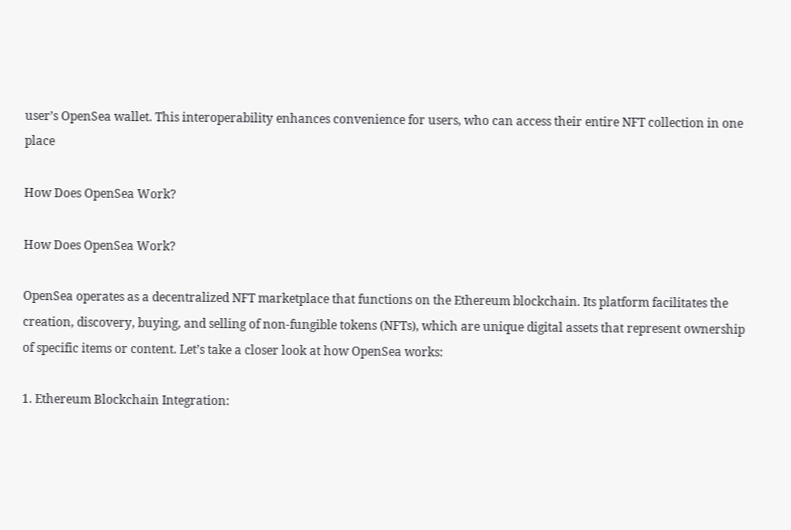user’s OpenSea wallet. This interoperability enhances convenience for users, who can access their entire NFT collection in one place

How Does OpenSea Work?

How Does OpenSea Work?

OpenSea operates as a decentralized NFT marketplace that functions on the Ethereum blockchain. Its platform facilitates the creation, discovery, buying, and selling of non-fungible tokens (NFTs), which are unique digital assets that represent ownership of specific items or content. Let’s take a closer look at how OpenSea works:

1. Ethereum Blockchain Integration: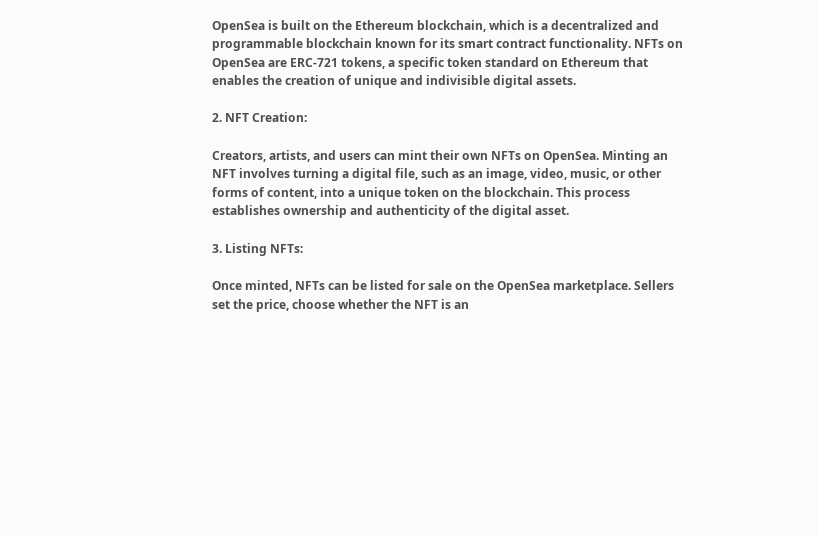OpenSea is built on the Ethereum blockchain, which is a decentralized and programmable blockchain known for its smart contract functionality. NFTs on OpenSea are ERC-721 tokens, a specific token standard on Ethereum that enables the creation of unique and indivisible digital assets.

2. NFT Creation:

Creators, artists, and users can mint their own NFTs on OpenSea. Minting an NFT involves turning a digital file, such as an image, video, music, or other forms of content, into a unique token on the blockchain. This process establishes ownership and authenticity of the digital asset.

3. Listing NFTs:

Once minted, NFTs can be listed for sale on the OpenSea marketplace. Sellers set the price, choose whether the NFT is an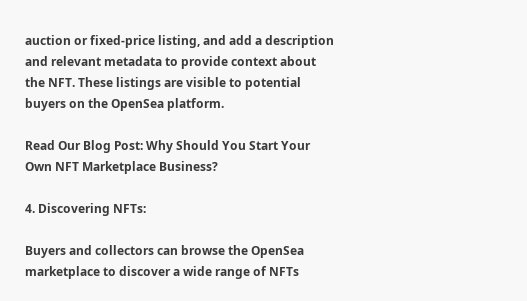auction or fixed-price listing, and add a description and relevant metadata to provide context about the NFT. These listings are visible to potential buyers on the OpenSea platform.

Read Our Blog Post: Why Should You Start Your Own NFT Marketplace Business?

4. Discovering NFTs:

Buyers and collectors can browse the OpenSea marketplace to discover a wide range of NFTs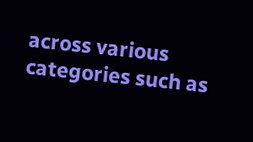across various categories such as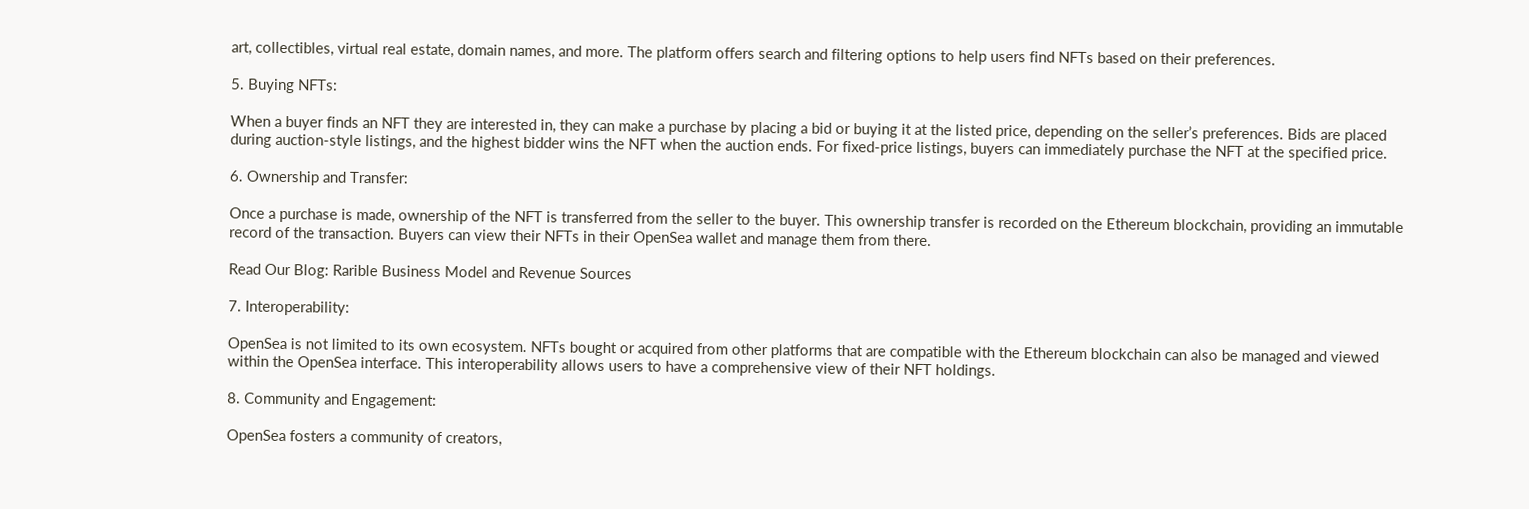art, collectibles, virtual real estate, domain names, and more. The platform offers search and filtering options to help users find NFTs based on their preferences.

5. Buying NFTs:

When a buyer finds an NFT they are interested in, they can make a purchase by placing a bid or buying it at the listed price, depending on the seller’s preferences. Bids are placed during auction-style listings, and the highest bidder wins the NFT when the auction ends. For fixed-price listings, buyers can immediately purchase the NFT at the specified price.

6. Ownership and Transfer:

Once a purchase is made, ownership of the NFT is transferred from the seller to the buyer. This ownership transfer is recorded on the Ethereum blockchain, providing an immutable record of the transaction. Buyers can view their NFTs in their OpenSea wallet and manage them from there.

Read Our Blog: Rarible Business Model and Revenue Sources

7. Interoperability:

OpenSea is not limited to its own ecosystem. NFTs bought or acquired from other platforms that are compatible with the Ethereum blockchain can also be managed and viewed within the OpenSea interface. This interoperability allows users to have a comprehensive view of their NFT holdings.

8. Community and Engagement:

OpenSea fosters a community of creators,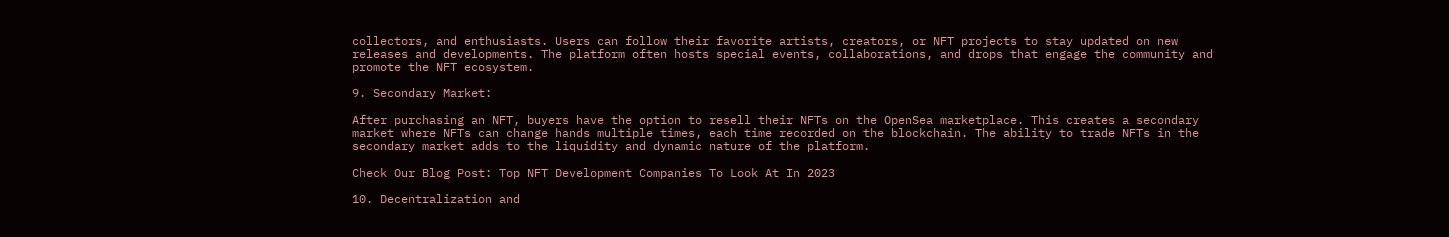collectors, and enthusiasts. Users can follow their favorite artists, creators, or NFT projects to stay updated on new releases and developments. The platform often hosts special events, collaborations, and drops that engage the community and promote the NFT ecosystem.

9. Secondary Market:

After purchasing an NFT, buyers have the option to resell their NFTs on the OpenSea marketplace. This creates a secondary market where NFTs can change hands multiple times, each time recorded on the blockchain. The ability to trade NFTs in the secondary market adds to the liquidity and dynamic nature of the platform.

Check Our Blog Post: Top NFT Development Companies To Look At In 2023

10. Decentralization and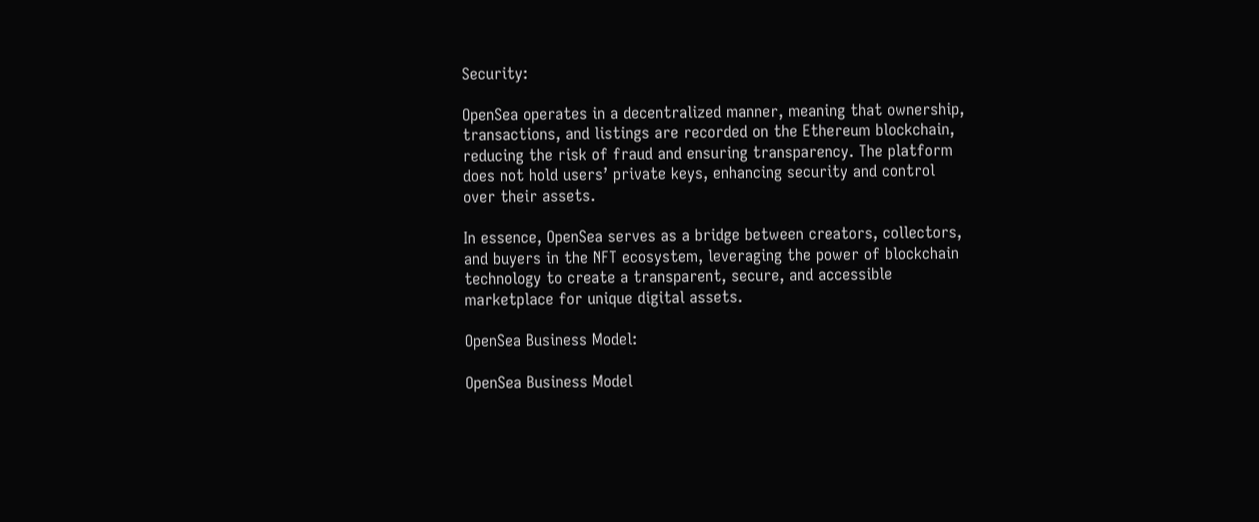Security:

OpenSea operates in a decentralized manner, meaning that ownership, transactions, and listings are recorded on the Ethereum blockchain, reducing the risk of fraud and ensuring transparency. The platform does not hold users’ private keys, enhancing security and control over their assets.

In essence, OpenSea serves as a bridge between creators, collectors, and buyers in the NFT ecosystem, leveraging the power of blockchain technology to create a transparent, secure, and accessible marketplace for unique digital assets.

OpenSea Business Model:

OpenSea Business Model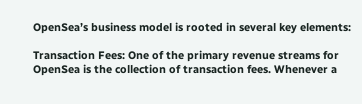OpenSea’s business model is rooted in several key elements:

Transaction Fees: One of the primary revenue streams for OpenSea is the collection of transaction fees. Whenever a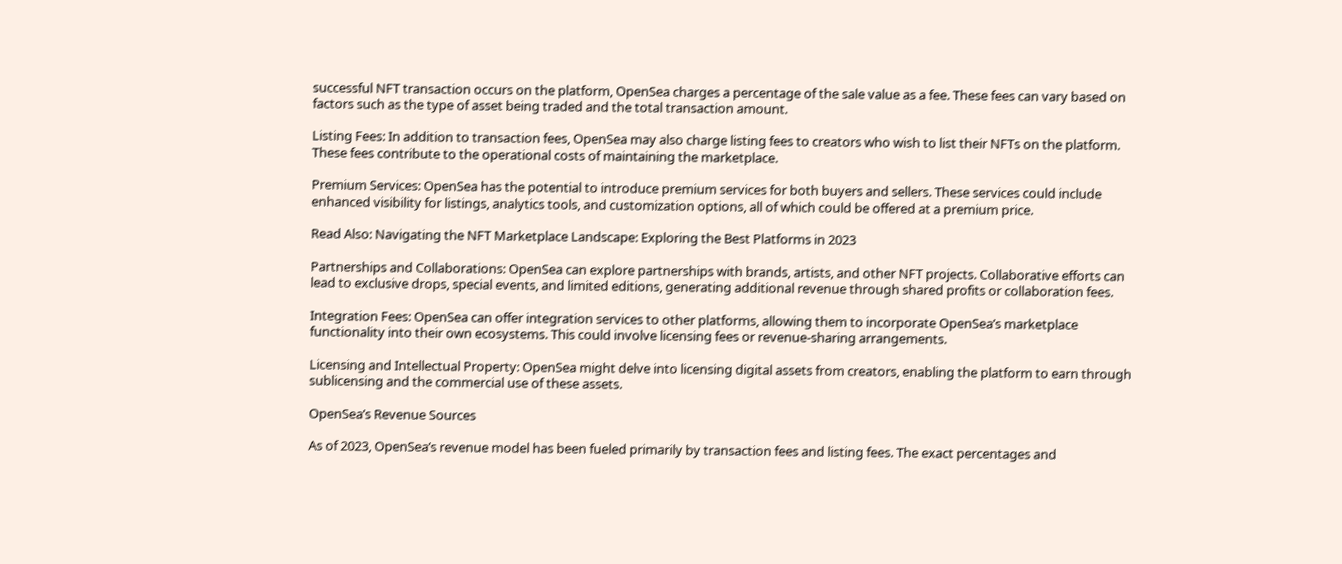successful NFT transaction occurs on the platform, OpenSea charges a percentage of the sale value as a fee. These fees can vary based on factors such as the type of asset being traded and the total transaction amount.

Listing Fees: In addition to transaction fees, OpenSea may also charge listing fees to creators who wish to list their NFTs on the platform. These fees contribute to the operational costs of maintaining the marketplace.

Premium Services: OpenSea has the potential to introduce premium services for both buyers and sellers. These services could include enhanced visibility for listings, analytics tools, and customization options, all of which could be offered at a premium price.

Read Also: Navigating the NFT Marketplace Landscape: Exploring the Best Platforms in 2023

Partnerships and Collaborations: OpenSea can explore partnerships with brands, artists, and other NFT projects. Collaborative efforts can lead to exclusive drops, special events, and limited editions, generating additional revenue through shared profits or collaboration fees.

Integration Fees: OpenSea can offer integration services to other platforms, allowing them to incorporate OpenSea’s marketplace functionality into their own ecosystems. This could involve licensing fees or revenue-sharing arrangements.

Licensing and Intellectual Property: OpenSea might delve into licensing digital assets from creators, enabling the platform to earn through sublicensing and the commercial use of these assets.

OpenSea’s Revenue Sources

As of 2023, OpenSea’s revenue model has been fueled primarily by transaction fees and listing fees. The exact percentages and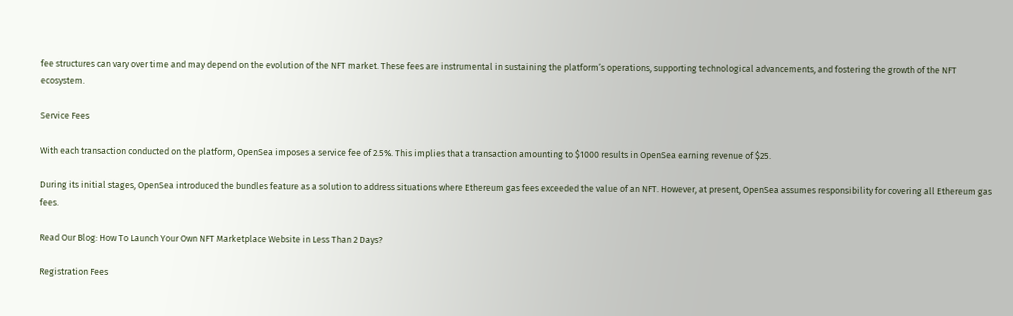fee structures can vary over time and may depend on the evolution of the NFT market. These fees are instrumental in sustaining the platform’s operations, supporting technological advancements, and fostering the growth of the NFT ecosystem.

Service Fees

With each transaction conducted on the platform, OpenSea imposes a service fee of 2.5%. This implies that a transaction amounting to $1000 results in OpenSea earning revenue of $25.

During its initial stages, OpenSea introduced the bundles feature as a solution to address situations where Ethereum gas fees exceeded the value of an NFT. However, at present, OpenSea assumes responsibility for covering all Ethereum gas fees.

Read Our Blog: How To Launch Your Own NFT Marketplace Website in Less Than 2 Days?

Registration Fees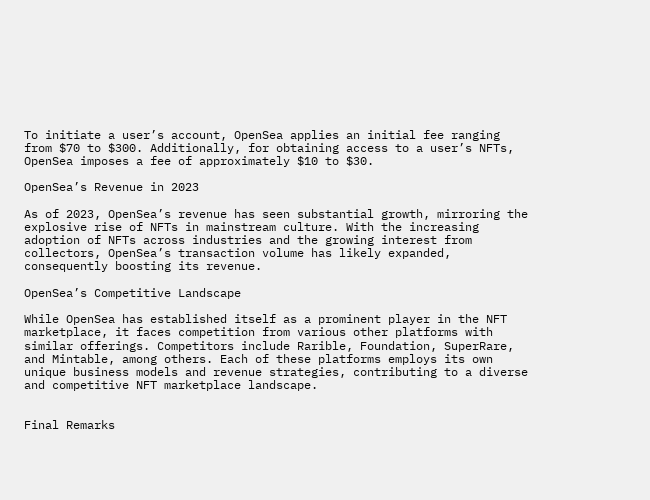To initiate a user’s account, OpenSea applies an initial fee ranging from $70 to $300. Additionally, for obtaining access to a user’s NFTs, OpenSea imposes a fee of approximately $10 to $30.

OpenSea’s Revenue in 2023

As of 2023, OpenSea’s revenue has seen substantial growth, mirroring the explosive rise of NFTs in mainstream culture. With the increasing adoption of NFTs across industries and the growing interest from collectors, OpenSea’s transaction volume has likely expanded, consequently boosting its revenue.

OpenSea’s Competitive Landscape

While OpenSea has established itself as a prominent player in the NFT marketplace, it faces competition from various other platforms with similar offerings. Competitors include Rarible, Foundation, SuperRare, and Mintable, among others. Each of these platforms employs its own unique business models and revenue strategies, contributing to a diverse and competitive NFT marketplace landscape.


Final Remarks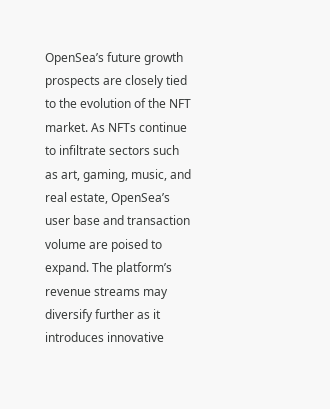OpenSea’s future growth prospects are closely tied to the evolution of the NFT market. As NFTs continue to infiltrate sectors such as art, gaming, music, and real estate, OpenSea’s user base and transaction volume are poised to expand. The platform’s revenue streams may diversify further as it introduces innovative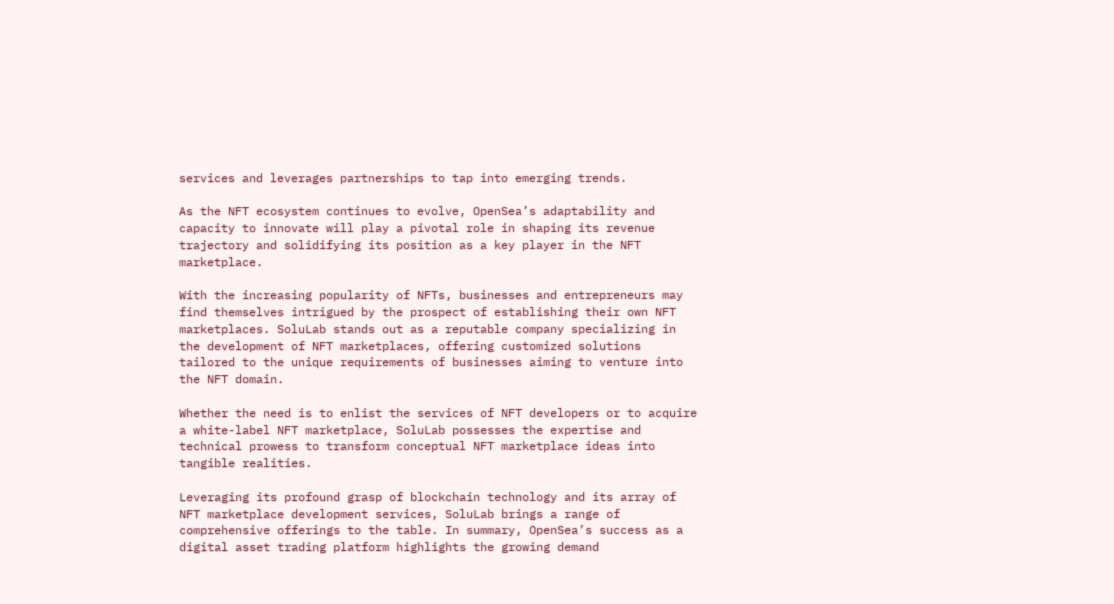services and leverages partnerships to tap into emerging trends.

As the NFT ecosystem continues to evolve, OpenSea’s adaptability and capacity to innovate will play a pivotal role in shaping its revenue trajectory and solidifying its position as a key player in the NFT marketplace.

With the increasing popularity of NFTs, businesses and entrepreneurs may find themselves intrigued by the prospect of establishing their own NFT marketplaces. SoluLab stands out as a reputable company specializing in the development of NFT marketplaces, offering customized solutions tailored to the unique requirements of businesses aiming to venture into the NFT domain.

Whether the need is to enlist the services of NFT developers or to acquire a white-label NFT marketplace, SoluLab possesses the expertise and technical prowess to transform conceptual NFT marketplace ideas into tangible realities.

Leveraging its profound grasp of blockchain technology and its array of NFT marketplace development services, SoluLab brings a range of comprehensive offerings to the table. In summary, OpenSea’s success as a digital asset trading platform highlights the growing demand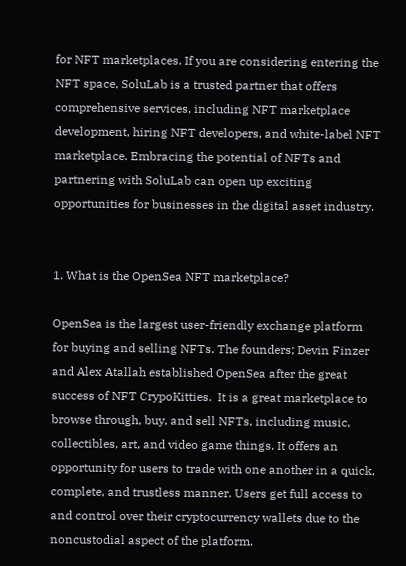for NFT marketplaces. If you are considering entering the NFT space, SoluLab is a trusted partner that offers comprehensive services, including NFT marketplace development, hiring NFT developers, and white-label NFT marketplace. Embracing the potential of NFTs and partnering with SoluLab can open up exciting opportunities for businesses in the digital asset industry.


1. What is the OpenSea NFT marketplace?

OpenSea is the largest user-friendly exchange platform for buying and selling NFTs. The founders; Devin Finzer and Alex Atallah established OpenSea after the great success of NFT CrypoKitties.  It is a great marketplace to browse through, buy, and sell NFTs, including music, collectibles, art, and video game things. It offers an opportunity for users to trade with one another in a quick, complete, and trustless manner. Users get full access to and control over their cryptocurrency wallets due to the noncustodial aspect of the platform.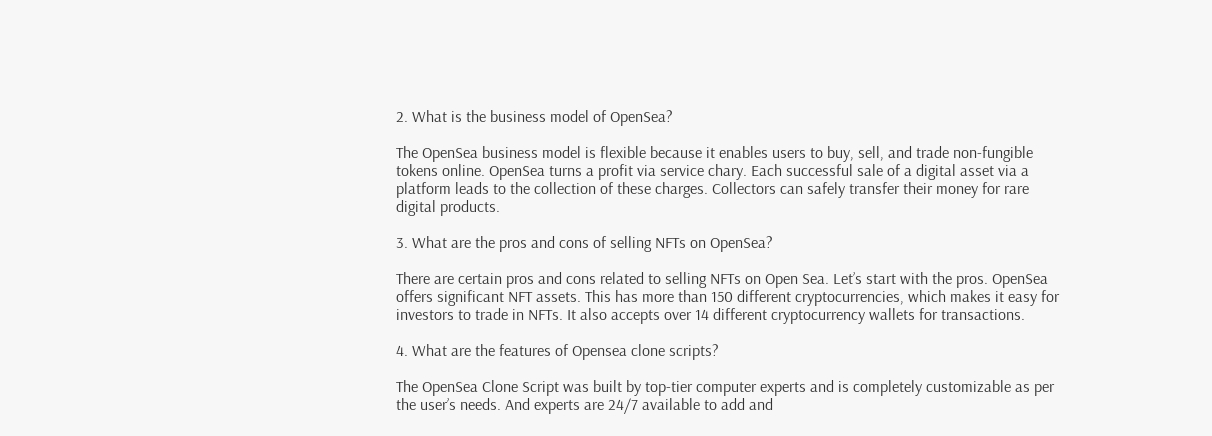2. What is the business model of OpenSea?

The OpenSea business model is flexible because it enables users to buy, sell, and trade non-fungible tokens online. OpenSea turns a profit via service chary. Each successful sale of a digital asset via a platform leads to the collection of these charges. Collectors can safely transfer their money for rare digital products.

3. What are the pros and cons of selling NFTs on OpenSea?

There are certain pros and cons related to selling NFTs on Open Sea. Let’s start with the pros. OpenSea offers significant NFT assets. This has more than 150 different cryptocurrencies, which makes it easy for investors to trade in NFTs. It also accepts over 14 different cryptocurrency wallets for transactions.

4. What are the features of Opensea clone scripts?

The OpenSea Clone Script was built by top-tier computer experts and is completely customizable as per the user’s needs. And experts are 24/7 available to add and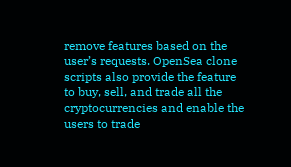remove features based on the user’s requests. OpenSea clone scripts also provide the feature to buy, sell, and trade all the cryptocurrencies and enable the users to trade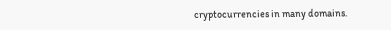cryptocurrencies in many domains.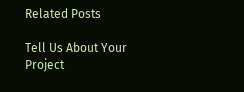Related Posts

Tell Us About Your Project